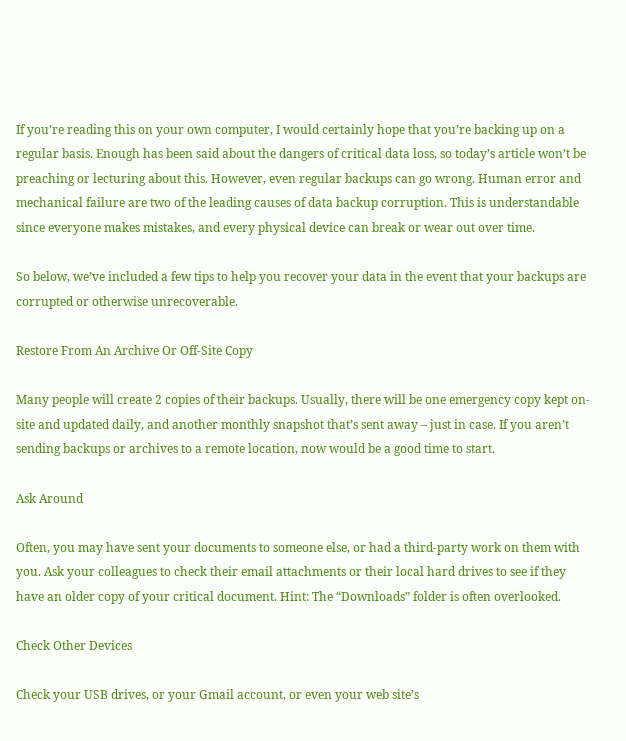If you’re reading this on your own computer, I would certainly hope that you’re backing up on a regular basis. Enough has been said about the dangers of critical data loss, so today’s article won’t be preaching or lecturing about this. However, even regular backups can go wrong. Human error and mechanical failure are two of the leading causes of data backup corruption. This is understandable since everyone makes mistakes, and every physical device can break or wear out over time.

So below, we’ve included a few tips to help you recover your data in the event that your backups are corrupted or otherwise unrecoverable.

Restore From An Archive Or Off-Site Copy

Many people will create 2 copies of their backups. Usually, there will be one emergency copy kept on-site and updated daily, and another monthly snapshot that’s sent away – just in case. If you aren’t sending backups or archives to a remote location, now would be a good time to start.

Ask Around

Often, you may have sent your documents to someone else, or had a third-party work on them with you. Ask your colleagues to check their email attachments or their local hard drives to see if they have an older copy of your critical document. Hint: The “Downloads” folder is often overlooked.

Check Other Devices

Check your USB drives, or your Gmail account, or even your web site’s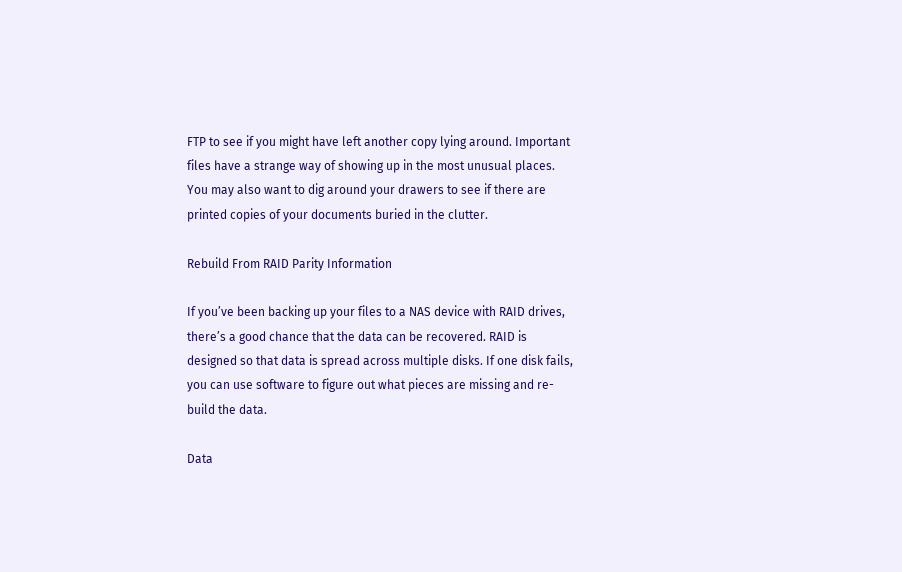FTP to see if you might have left another copy lying around. Important files have a strange way of showing up in the most unusual places. You may also want to dig around your drawers to see if there are printed copies of your documents buried in the clutter.

Rebuild From RAID Parity Information

If you’ve been backing up your files to a NAS device with RAID drives, there’s a good chance that the data can be recovered. RAID is designed so that data is spread across multiple disks. If one disk fails, you can use software to figure out what pieces are missing and re-build the data.

Data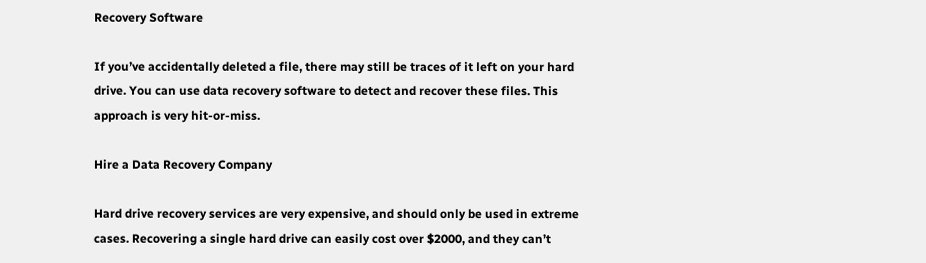Recovery Software

If you’ve accidentally deleted a file, there may still be traces of it left on your hard drive. You can use data recovery software to detect and recover these files. This approach is very hit-or-miss.

Hire a Data Recovery Company

Hard drive recovery services are very expensive, and should only be used in extreme cases. Recovering a single hard drive can easily cost over $2000, and they can’t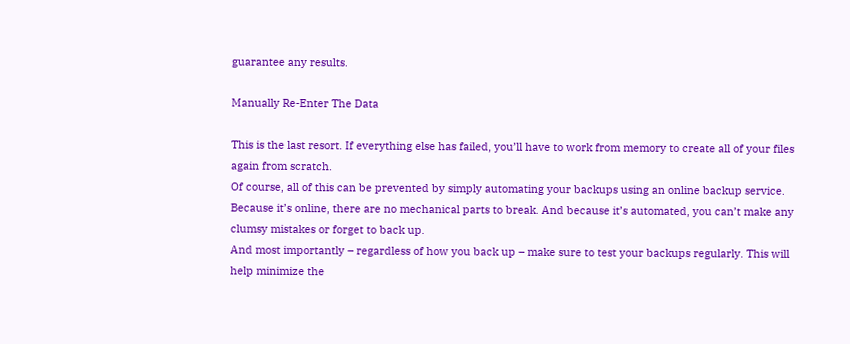guarantee any results.

Manually Re-Enter The Data

This is the last resort. If everything else has failed, you’ll have to work from memory to create all of your files again from scratch.
Of course, all of this can be prevented by simply automating your backups using an online backup service. Because it’s online, there are no mechanical parts to break. And because it’s automated, you can’t make any clumsy mistakes or forget to back up.
And most importantly – regardless of how you back up – make sure to test your backups regularly. This will help minimize the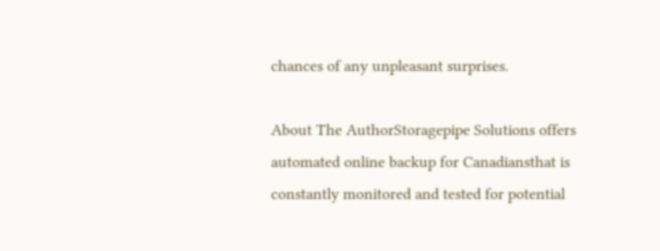chances of any unpleasant surprises.

About The AuthorStoragepipe Solutions offers automated online backup for Canadiansthat is constantly monitored and tested for potential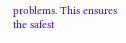problems. This ensures the safest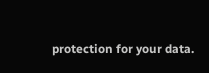protection for your data.